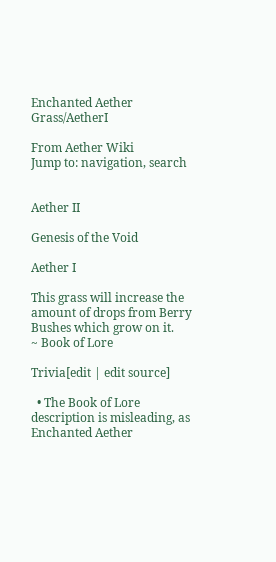Enchanted Aether Grass/AetherI

From Aether Wiki
Jump to: navigation, search


Aether II

Genesis of the Void

Aether I

This grass will increase the amount of drops from Berry Bushes which grow on it.
~ Book of Lore

Trivia[edit | edit source]

  • The Book of Lore description is misleading, as Enchanted Aether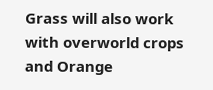Grass will also work with overworld crops and Orange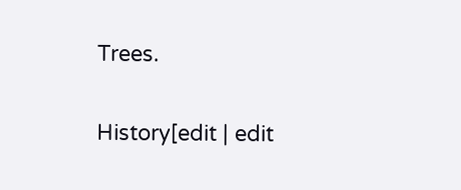Trees.

History[edit | edit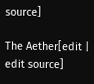source]

The Aether[edit | edit source]